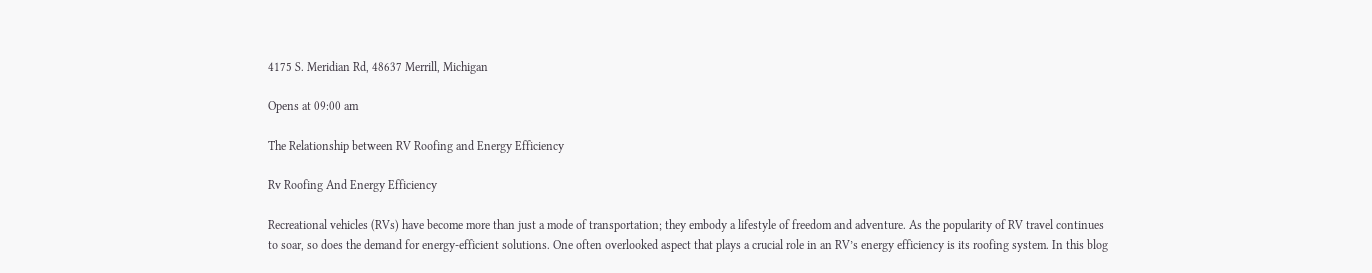4175 S. Meridian Rd, 48637 Merrill, Michigan

Opens at 09:00 am

The Relationship between RV Roofing and Energy Efficiency

Rv Roofing And Energy Efficiency

Recreational vehicles (RVs) have become more than just a mode of transportation; they embody a lifestyle of freedom and adventure. As the popularity of RV travel continues to soar, so does the demand for energy-efficient solutions. One often overlooked aspect that plays a crucial role in an RV’s energy efficiency is its roofing system. In this blog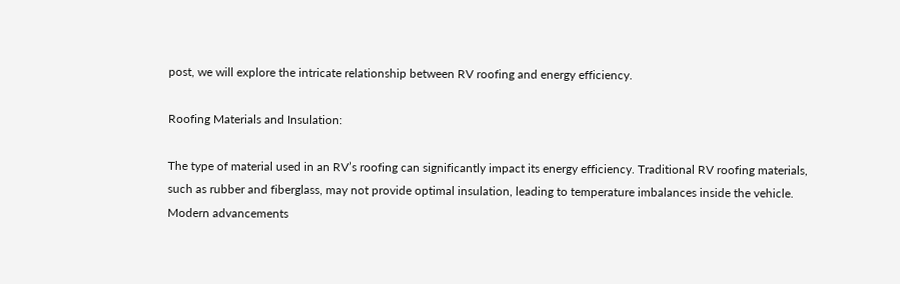post, we will explore the intricate relationship between RV roofing and energy efficiency.

Roofing Materials and Insulation:

The type of material used in an RV’s roofing can significantly impact its energy efficiency. Traditional RV roofing materials, such as rubber and fiberglass, may not provide optimal insulation, leading to temperature imbalances inside the vehicle. Modern advancements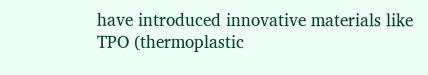have introduced innovative materials like TPO (thermoplastic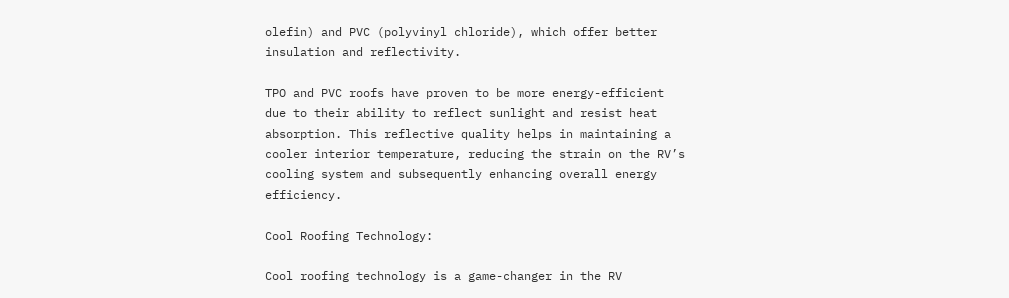olefin) and PVC (polyvinyl chloride), which offer better insulation and reflectivity.

TPO and PVC roofs have proven to be more energy-efficient due to their ability to reflect sunlight and resist heat absorption. This reflective quality helps in maintaining a cooler interior temperature, reducing the strain on the RV’s cooling system and subsequently enhancing overall energy efficiency.

Cool Roofing Technology:

Cool roofing technology is a game-changer in the RV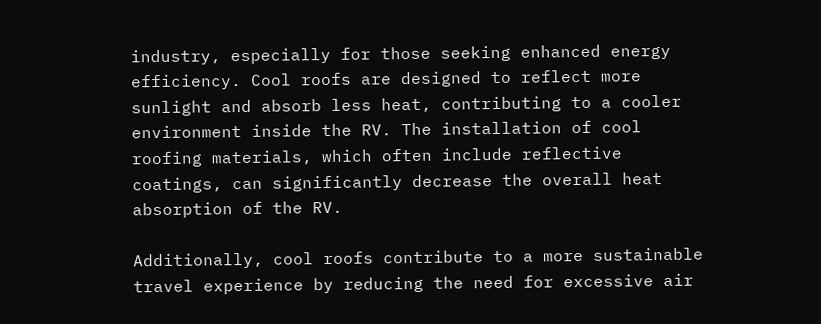industry, especially for those seeking enhanced energy efficiency. Cool roofs are designed to reflect more sunlight and absorb less heat, contributing to a cooler environment inside the RV. The installation of cool roofing materials, which often include reflective coatings, can significantly decrease the overall heat absorption of the RV.

Additionally, cool roofs contribute to a more sustainable travel experience by reducing the need for excessive air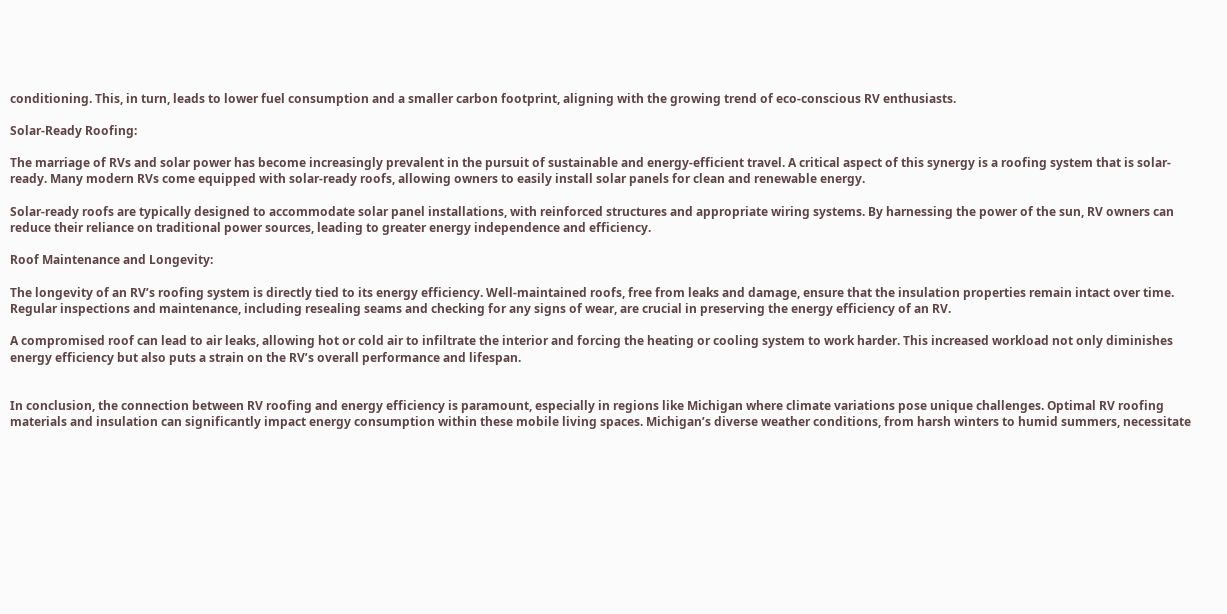conditioning. This, in turn, leads to lower fuel consumption and a smaller carbon footprint, aligning with the growing trend of eco-conscious RV enthusiasts.

Solar-Ready Roofing:

The marriage of RVs and solar power has become increasingly prevalent in the pursuit of sustainable and energy-efficient travel. A critical aspect of this synergy is a roofing system that is solar-ready. Many modern RVs come equipped with solar-ready roofs, allowing owners to easily install solar panels for clean and renewable energy.

Solar-ready roofs are typically designed to accommodate solar panel installations, with reinforced structures and appropriate wiring systems. By harnessing the power of the sun, RV owners can reduce their reliance on traditional power sources, leading to greater energy independence and efficiency.

Roof Maintenance and Longevity:

The longevity of an RV’s roofing system is directly tied to its energy efficiency. Well-maintained roofs, free from leaks and damage, ensure that the insulation properties remain intact over time. Regular inspections and maintenance, including resealing seams and checking for any signs of wear, are crucial in preserving the energy efficiency of an RV.

A compromised roof can lead to air leaks, allowing hot or cold air to infiltrate the interior and forcing the heating or cooling system to work harder. This increased workload not only diminishes energy efficiency but also puts a strain on the RV’s overall performance and lifespan.


In conclusion, the connection between RV roofing and energy efficiency is paramount, especially in regions like Michigan where climate variations pose unique challenges. Optimal RV roofing materials and insulation can significantly impact energy consumption within these mobile living spaces. Michigan’s diverse weather conditions, from harsh winters to humid summers, necessitate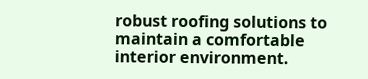robust roofing solutions to maintain a comfortable interior environment.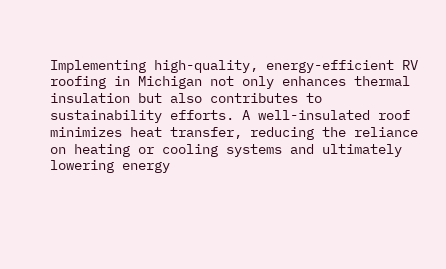Implementing high-quality, energy-efficient RV roofing in Michigan not only enhances thermal insulation but also contributes to sustainability efforts. A well-insulated roof minimizes heat transfer, reducing the reliance on heating or cooling systems and ultimately lowering energy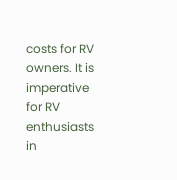costs for RV owners. It is imperative for RV enthusiasts in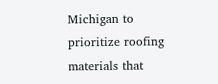Michigan to prioritize roofing materials that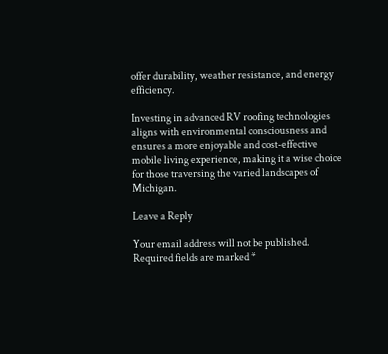offer durability, weather resistance, and energy efficiency.

Investing in advanced RV roofing technologies aligns with environmental consciousness and ensures a more enjoyable and cost-effective mobile living experience, making it a wise choice for those traversing the varied landscapes of Michigan.

Leave a Reply

Your email address will not be published. Required fields are marked *